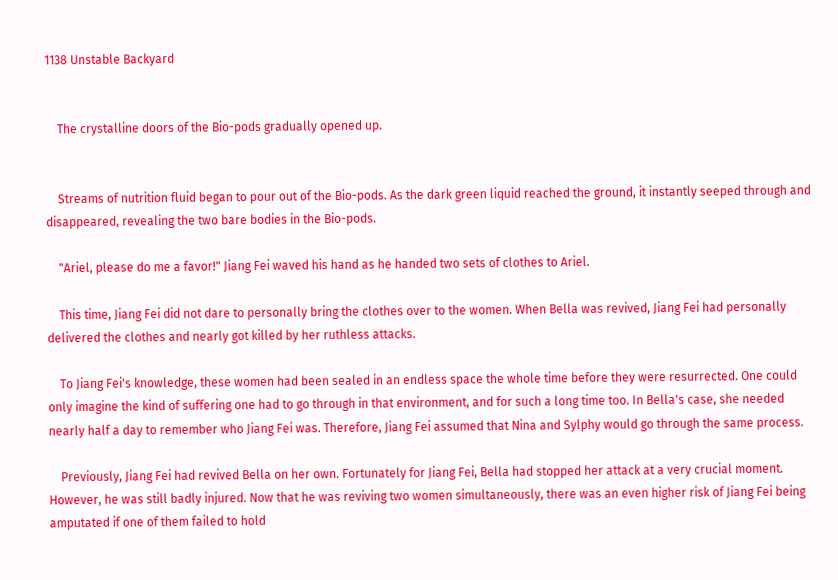1138 Unstable Backyard


    The crystalline doors of the Bio-pods gradually opened up.


    Streams of nutrition fluid began to pour out of the Bio-pods. As the dark green liquid reached the ground, it instantly seeped through and disappeared, revealing the two bare bodies in the Bio-pods.

    "Ariel, please do me a favor!" Jiang Fei waved his hand as he handed two sets of clothes to Ariel.

    This time, Jiang Fei did not dare to personally bring the clothes over to the women. When Bella was revived, Jiang Fei had personally delivered the clothes and nearly got killed by her ruthless attacks.

    To Jiang Fei's knowledge, these women had been sealed in an endless space the whole time before they were resurrected. One could only imagine the kind of suffering one had to go through in that environment, and for such a long time too. In Bella's case, she needed nearly half a day to remember who Jiang Fei was. Therefore, Jiang Fei assumed that Nina and Sylphy would go through the same process.

    Previously, Jiang Fei had revived Bella on her own. Fortunately for Jiang Fei, Bella had stopped her attack at a very crucial moment. However, he was still badly injured. Now that he was reviving two women simultaneously, there was an even higher risk of Jiang Fei being amputated if one of them failed to hold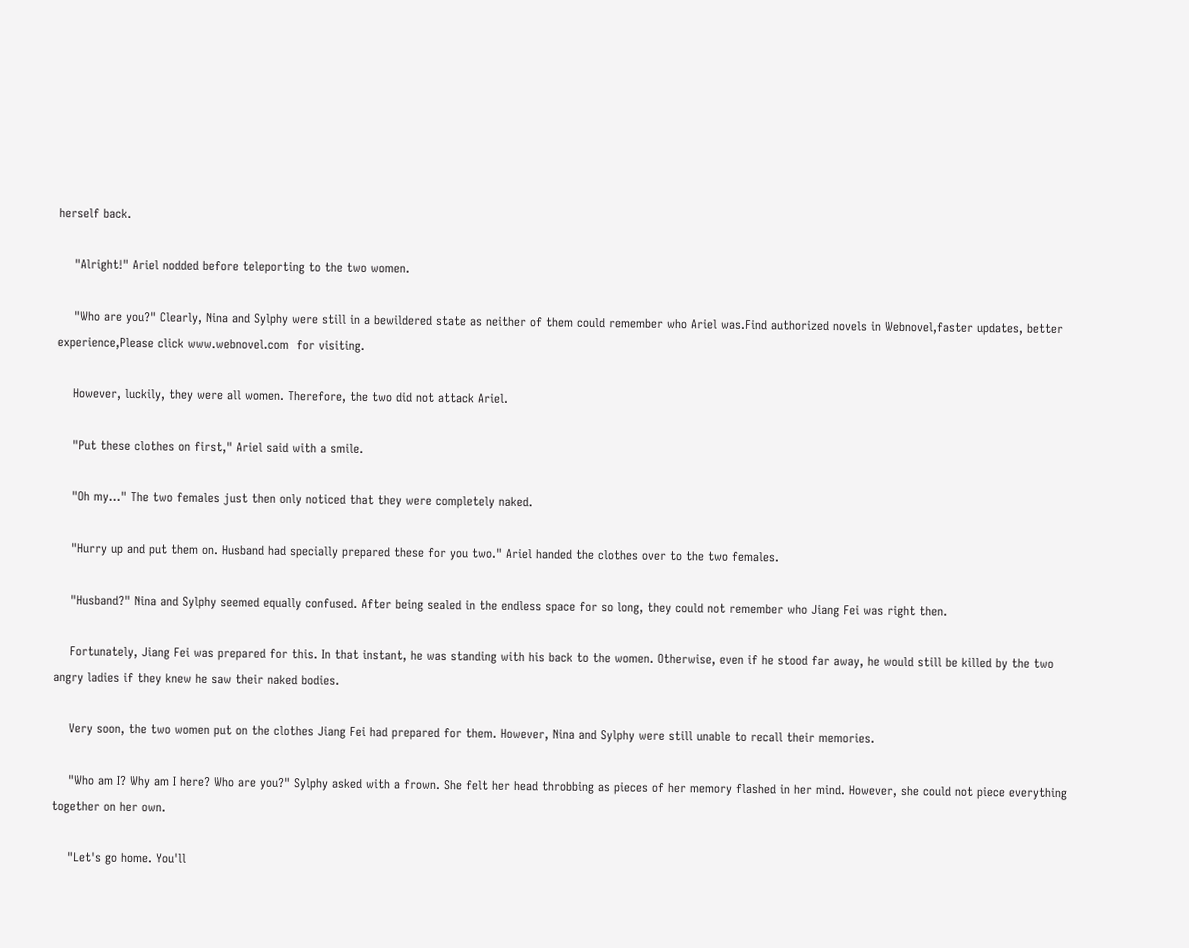herself back.

    "Alright!" Ariel nodded before teleporting to the two women.

    "Who are you?" Clearly, Nina and Sylphy were still in a bewildered state as neither of them could remember who Ariel was.Find authorized novels in Webnovel,faster updates, better experience,Please click www.webnovel.com  for visiting.

    However, luckily, they were all women. Therefore, the two did not attack Ariel.

    "Put these clothes on first," Ariel said with a smile.

    "Oh my..." The two females just then only noticed that they were completely naked.

    "Hurry up and put them on. Husband had specially prepared these for you two." Ariel handed the clothes over to the two females.

    "Husband?" Nina and Sylphy seemed equally confused. After being sealed in the endless space for so long, they could not remember who Jiang Fei was right then.

    Fortunately, Jiang Fei was prepared for this. In that instant, he was standing with his back to the women. Otherwise, even if he stood far away, he would still be killed by the two angry ladies if they knew he saw their naked bodies.

    Very soon, the two women put on the clothes Jiang Fei had prepared for them. However, Nina and Sylphy were still unable to recall their memories.

    "Who am I? Why am I here? Who are you?" Sylphy asked with a frown. She felt her head throbbing as pieces of her memory flashed in her mind. However, she could not piece everything together on her own.

    "Let's go home. You'll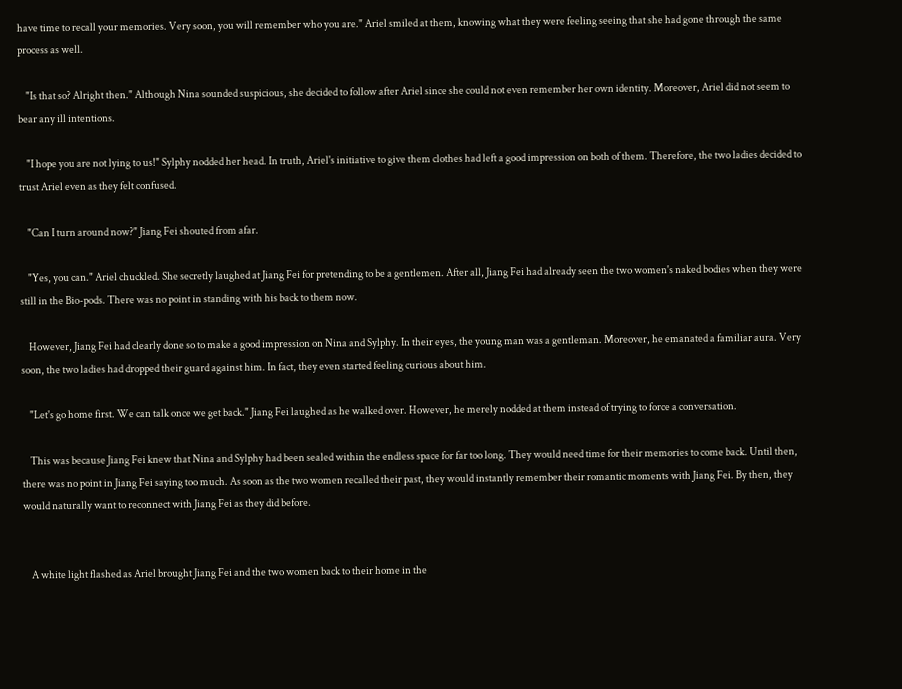have time to recall your memories. Very soon, you will remember who you are." Ariel smiled at them, knowing what they were feeling seeing that she had gone through the same process as well.

    "Is that so? Alright then." Although Nina sounded suspicious, she decided to follow after Ariel since she could not even remember her own identity. Moreover, Ariel did not seem to bear any ill intentions.

    "I hope you are not lying to us!" Sylphy nodded her head. In truth, Ariel's initiative to give them clothes had left a good impression on both of them. Therefore, the two ladies decided to trust Ariel even as they felt confused.

    "Can I turn around now?" Jiang Fei shouted from afar.

    "Yes, you can." Ariel chuckled. She secretly laughed at Jiang Fei for pretending to be a gentlemen. After all, Jiang Fei had already seen the two women's naked bodies when they were still in the Bio-pods. There was no point in standing with his back to them now.

    However, Jiang Fei had clearly done so to make a good impression on Nina and Sylphy. In their eyes, the young man was a gentleman. Moreover, he emanated a familiar aura. Very soon, the two ladies had dropped their guard against him. In fact, they even started feeling curious about him.

    "Let's go home first. We can talk once we get back." Jiang Fei laughed as he walked over. However, he merely nodded at them instead of trying to force a conversation.

    This was because Jiang Fei knew that Nina and Sylphy had been sealed within the endless space for far too long. They would need time for their memories to come back. Until then, there was no point in Jiang Fei saying too much. As soon as the two women recalled their past, they would instantly remember their romantic moments with Jiang Fei. By then, they would naturally want to reconnect with Jiang Fei as they did before.


    A white light flashed as Ariel brought Jiang Fei and the two women back to their home in the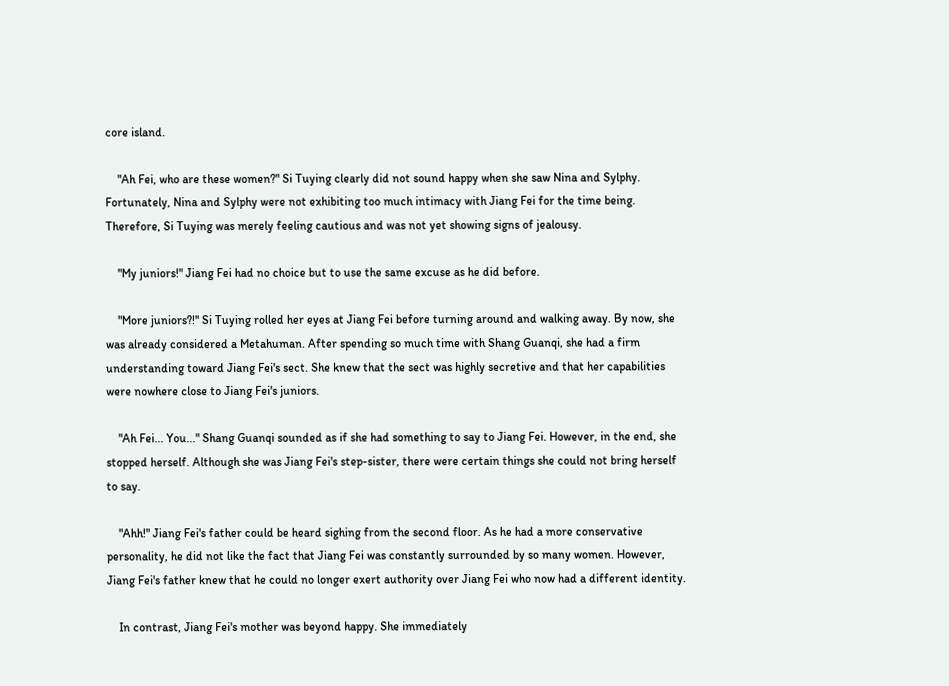core island.

    "Ah Fei, who are these women?" Si Tuying clearly did not sound happy when she saw Nina and Sylphy. Fortunately, Nina and Sylphy were not exhibiting too much intimacy with Jiang Fei for the time being. Therefore, Si Tuying was merely feeling cautious and was not yet showing signs of jealousy.

    "My juniors!" Jiang Fei had no choice but to use the same excuse as he did before.

    "More juniors?!" Si Tuying rolled her eyes at Jiang Fei before turning around and walking away. By now, she was already considered a Metahuman. After spending so much time with Shang Guanqi, she had a firm understanding toward Jiang Fei's sect. She knew that the sect was highly secretive and that her capabilities were nowhere close to Jiang Fei's juniors.

    "Ah Fei... You..." Shang Guanqi sounded as if she had something to say to Jiang Fei. However, in the end, she stopped herself. Although she was Jiang Fei's step-sister, there were certain things she could not bring herself to say.

    "Ahh!" Jiang Fei's father could be heard sighing from the second floor. As he had a more conservative personality, he did not like the fact that Jiang Fei was constantly surrounded by so many women. However, Jiang Fei's father knew that he could no longer exert authority over Jiang Fei who now had a different identity.

    In contrast, Jiang Fei's mother was beyond happy. She immediately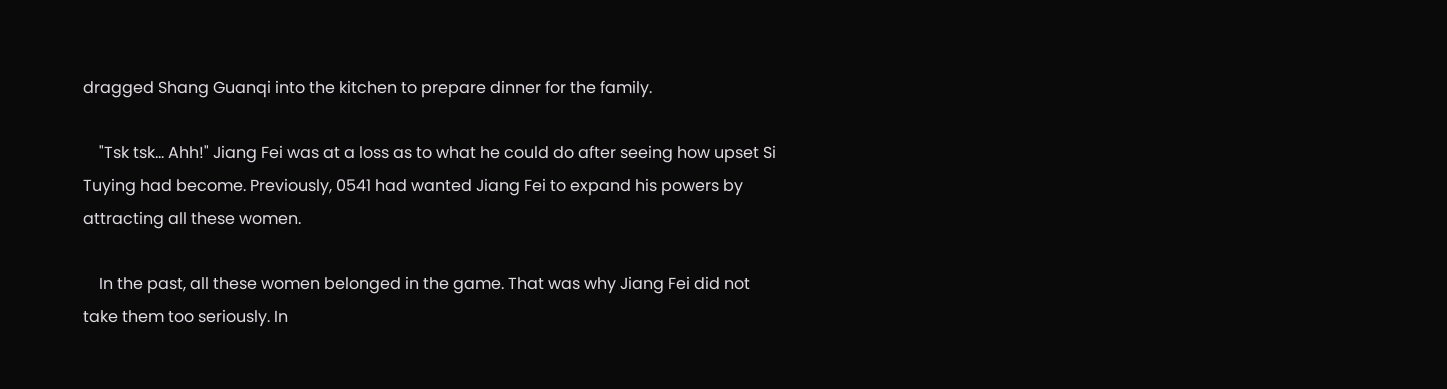dragged Shang Guanqi into the kitchen to prepare dinner for the family.

    "Tsk tsk... Ahh!" Jiang Fei was at a loss as to what he could do after seeing how upset Si Tuying had become. Previously, 0541 had wanted Jiang Fei to expand his powers by attracting all these women.

    In the past, all these women belonged in the game. That was why Jiang Fei did not take them too seriously. In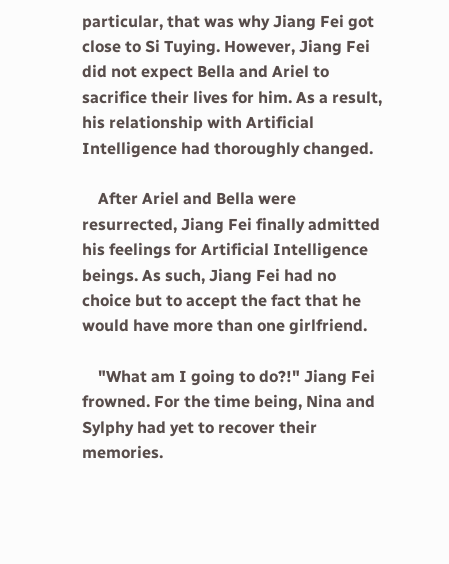particular, that was why Jiang Fei got close to Si Tuying. However, Jiang Fei did not expect Bella and Ariel to sacrifice their lives for him. As a result, his relationship with Artificial Intelligence had thoroughly changed.

    After Ariel and Bella were resurrected, Jiang Fei finally admitted his feelings for Artificial Intelligence beings. As such, Jiang Fei had no choice but to accept the fact that he would have more than one girlfriend.

    "What am I going to do?!" Jiang Fei frowned. For the time being, Nina and Sylphy had yet to recover their memories.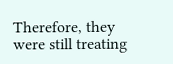Therefore, they were still treating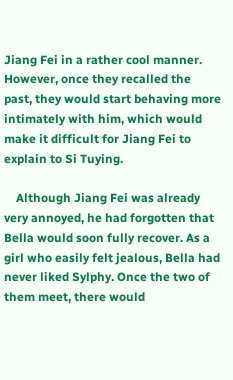Jiang Fei in a rather cool manner. However, once they recalled the past, they would start behaving more intimately with him, which would make it difficult for Jiang Fei to explain to Si Tuying.

    Although Jiang Fei was already very annoyed, he had forgotten that Bella would soon fully recover. As a girl who easily felt jealous, Bella had never liked Sylphy. Once the two of them meet, there would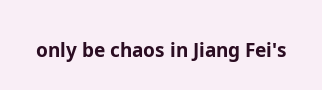only be chaos in Jiang Fei's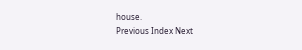house.
Previous Index Next